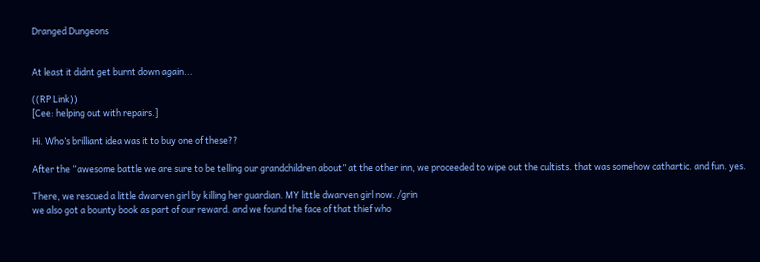Dranged Dungeons


At least it didnt get burnt down again...

((RP Link))
[Cee: helping out with repairs.]

Hi. Who’s brilliant idea was it to buy one of these??

After the “awesome battle we are sure to be telling our grandchildren about” at the other inn, we proceeded to wipe out the cultists. that was somehow cathartic. and fun. yes.

There, we rescued a little dwarven girl by killing her guardian. MY little dwarven girl now. /grin
we also got a bounty book as part of our reward. and we found the face of that thief who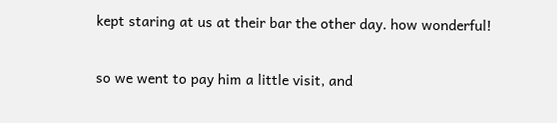kept staring at us at their bar the other day. how wonderful!

so we went to pay him a little visit, and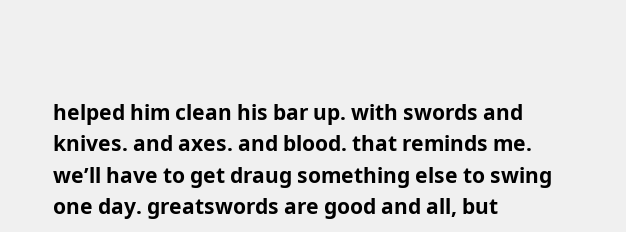helped him clean his bar up. with swords and knives. and axes. and blood. that reminds me. we’ll have to get draug something else to swing one day. greatswords are good and all, but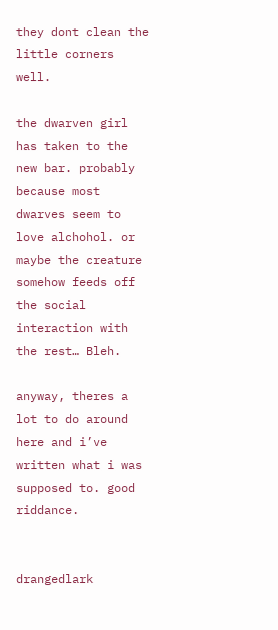they dont clean the little corners well.

the dwarven girl has taken to the new bar. probably because most dwarves seem to love alchohol. or maybe the creature somehow feeds off the social interaction with the rest… Bleh.

anyway, theres a lot to do around here and i’ve written what i was supposed to. good riddance.


drangedlark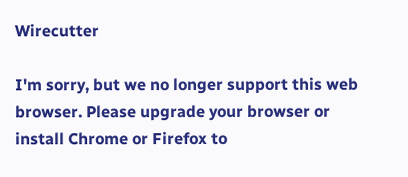Wirecutter

I'm sorry, but we no longer support this web browser. Please upgrade your browser or install Chrome or Firefox to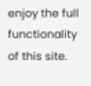enjoy the full functionality of this site.